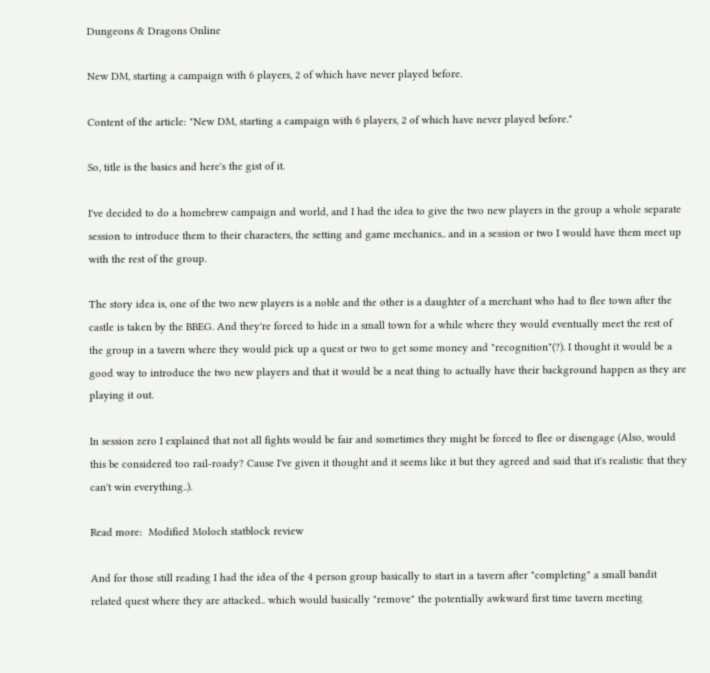Dungeons & Dragons Online

New DM, starting a campaign with 6 players, 2 of which have never played before.

Content of the article: "New DM, starting a campaign with 6 players, 2 of which have never played before."

So, title is the basics and here's the gist of it.

I've decided to do a homebrew campaign and world, and I had the idea to give the two new players in the group a whole separate session to introduce them to their characters, the setting and game mechanics.. and in a session or two I would have them meet up with the rest of the group.

The story idea is, one of the two new players is a noble and the other is a daughter of a merchant who had to flee town after the castle is taken by the BBEG. And they're forced to hide in a small town for a while where they would eventually meet the rest of the group in a tavern where they would pick up a quest or two to get some money and "recognition"(?). I thought it would be a good way to introduce the two new players and that it would be a neat thing to actually have their background happen as they are playing it out.

In session zero I explained that not all fights would be fair and sometimes they might be forced to flee or disengage (Also, would this be considered too rail-roady? Cause I've given it thought and it seems like it but they agreed and said that it's realistic that they can't win everything..).

Read more:  Modified Moloch statblock review

And for those still reading I had the idea of the 4 person group basically to start in a tavern after "completing" a small bandit related quest where they are attacked.. which would basically "remove" the potentially awkward first time tavern meeting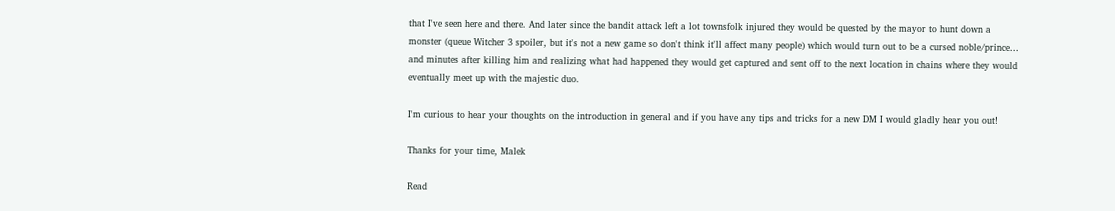that I've seen here and there. And later since the bandit attack left a lot townsfolk injured they would be quested by the mayor to hunt down a monster (queue Witcher 3 spoiler, but it's not a new game so don't think it'll affect many people) which would turn out to be a cursed noble/prince… and minutes after killing him and realizing what had happened they would get captured and sent off to the next location in chains where they would eventually meet up with the majestic duo.

I'm curious to hear your thoughts on the introduction in general and if you have any tips and tricks for a new DM I would gladly hear you out!

Thanks for your time, Malek

Read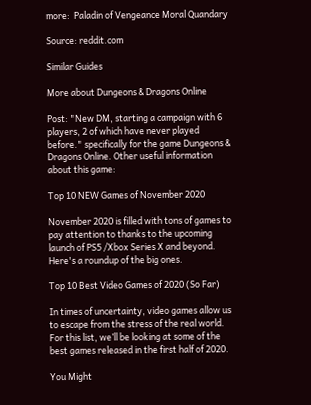more:  Paladin of Vengeance Moral Quandary

Source: reddit.com

Similar Guides

More about Dungeons & Dragons Online

Post: "New DM, starting a campaign with 6 players, 2 of which have never played before." specifically for the game Dungeons & Dragons Online. Other useful information about this game:

Top 10 NEW Games of November 2020

November 2020 is filled with tons of games to pay attention to thanks to the upcoming launch of PS5 /Xbox Series X and beyond. Here's a roundup of the big ones.

Top 10 Best Video Games of 2020 (So Far)

In times of uncertainty, video games allow us to escape from the stress of the real world. For this list, we’ll be looking at some of the best games released in the first half of 2020.

You Might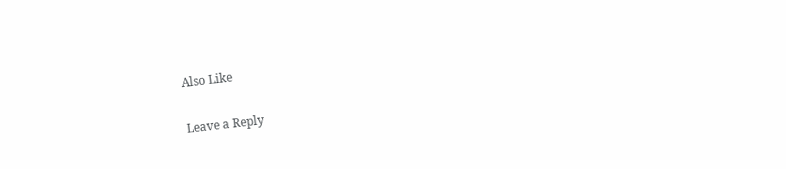Also Like

Leave a Reply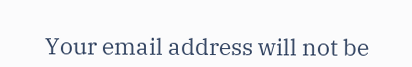Your email address will not be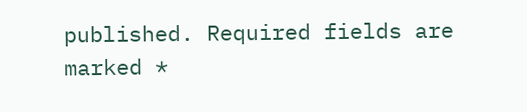published. Required fields are marked *